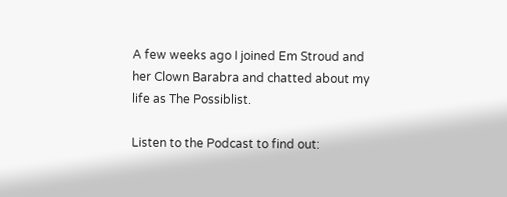A few weeks ago I joined Em Stroud and her Clown Barabra and chatted about my life as The Possiblist.

Listen to the Podcast to find out: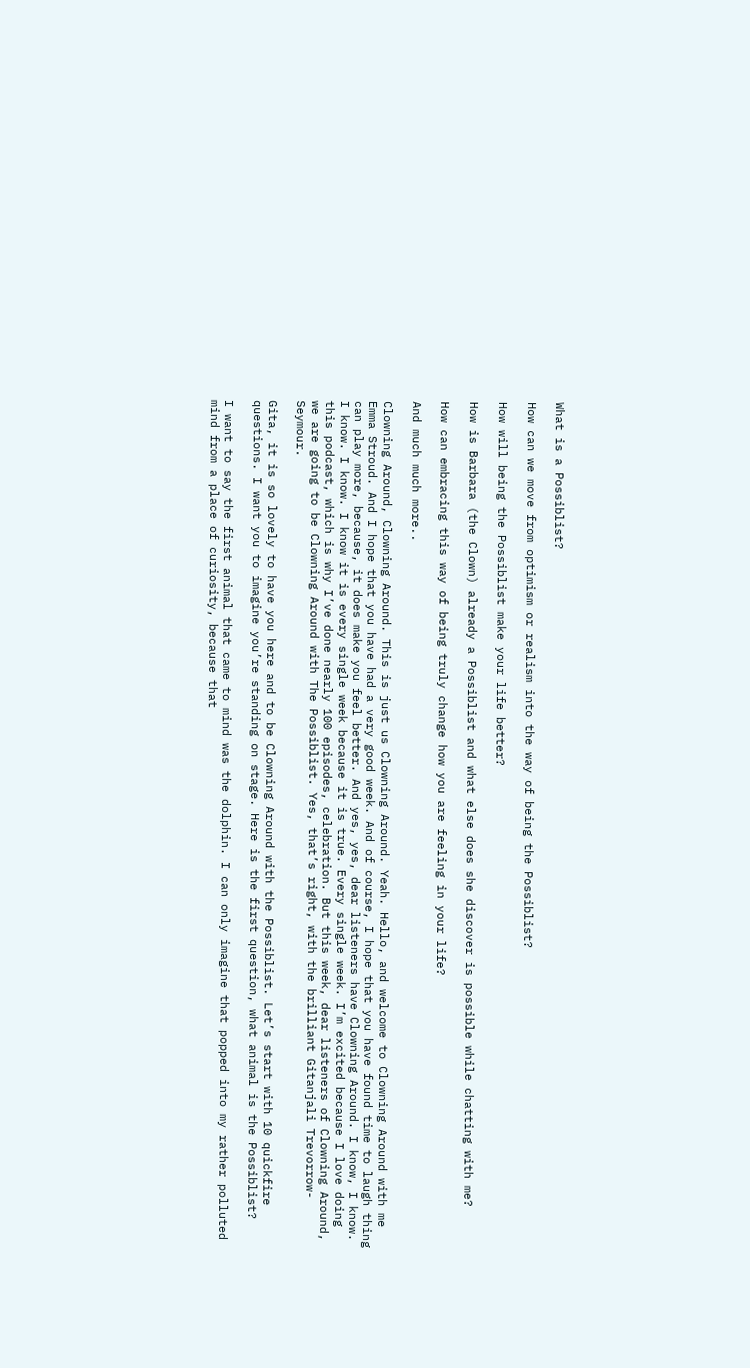What is a Possiblist?

How can we move from optimism or realism into the way of being the Possiblist?

How will being the Possiblist make your life better?

How is Barbara (the Clown) already a Possiblist and what else does she discover is possible while chatting with me?

How can embracing this way of being truly change how you are feeling in your life?

And much much more..

Clowning Around, Clowning Around. This is just us Clowning Around. Yeah. Hello, and welcome to Clowning Around with me Emma Stroud. And I hope that you have had a very good week. And of course, I hope that you have found time to laugh thing can play more, because, it does make you feel better. And yes, yes, dear listeners have Clowning Around. I know, I know. I know. I know. I know it is every single week because it is true. Every single week. I’m excited because I love doing this podcast, which is why I’ve done nearly 100 episodes, celebration. But this week, dear listeners of Clowning Around, we are going to be Clowning Around with The Possiblist. Yes, that’s right, with the brilliant Gitanjali Trevorrow-Seymour.

Gita, it is so lovely to have you here and to be Clowning Around with the Possiblist. Let’s start with 10 quickfire questions. I want you to imagine you’re standing on stage. Here is the first question, what animal is the Possiblist?

I want to say the first animal that came to mind was the dolphin. I can only imagine that popped into my rather polluted mind from a place of curiosity, because that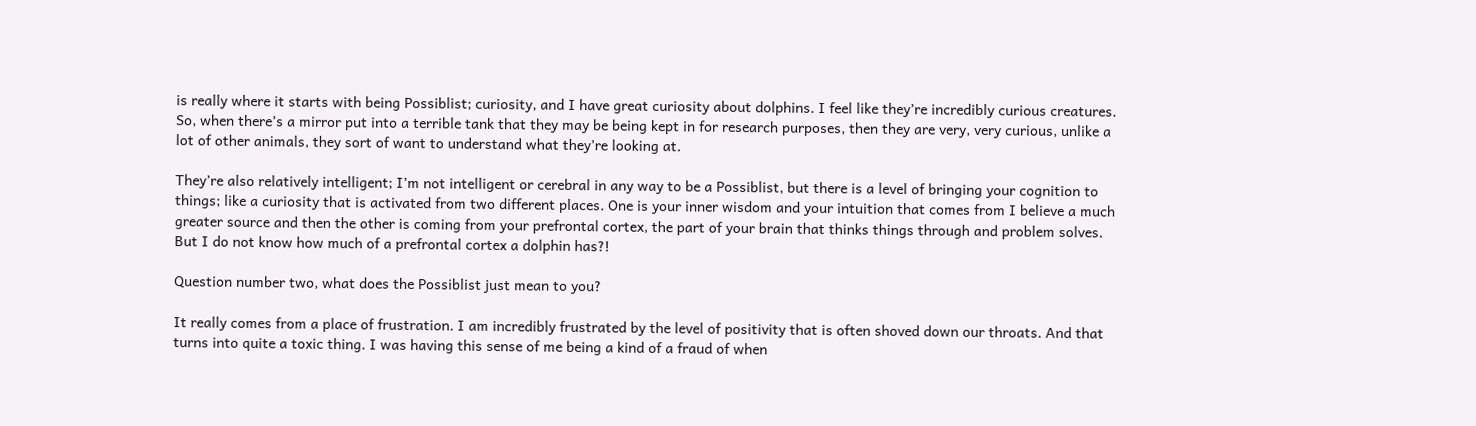is really where it starts with being Possiblist; curiosity, and I have great curiosity about dolphins. I feel like they’re incredibly curious creatures. So, when there’s a mirror put into a terrible tank that they may be being kept in for research purposes, then they are very, very curious, unlike a lot of other animals, they sort of want to understand what they’re looking at.

They’re also relatively intelligent; I’m not intelligent or cerebral in any way to be a Possiblist, but there is a level of bringing your cognition to things; like a curiosity that is activated from two different places. One is your inner wisdom and your intuition that comes from I believe a much greater source and then the other is coming from your prefrontal cortex, the part of your brain that thinks things through and problem solves. But I do not know how much of a prefrontal cortex a dolphin has?!

Question number two, what does the Possiblist just mean to you?

It really comes from a place of frustration. I am incredibly frustrated by the level of positivity that is often shoved down our throats. And that turns into quite a toxic thing. I was having this sense of me being a kind of a fraud of when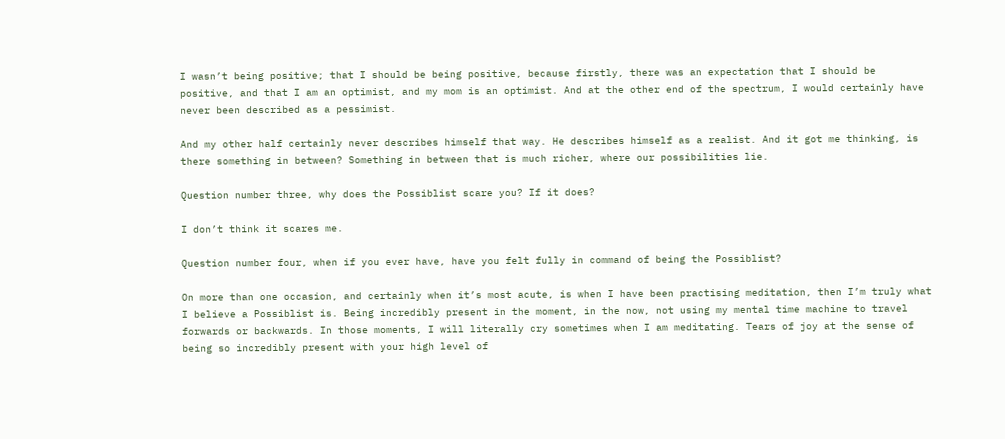I wasn’t being positive; that I should be being positive, because firstly, there was an expectation that I should be positive, and that I am an optimist, and my mom is an optimist. And at the other end of the spectrum, I would certainly have never been described as a pessimist.

And my other half certainly never describes himself that way. He describes himself as a realist. And it got me thinking, is there something in between? Something in between that is much richer, where our possibilities lie.

Question number three, why does the Possiblist scare you? If it does?

I don’t think it scares me.

Question number four, when if you ever have, have you felt fully in command of being the Possiblist?

On more than one occasion, and certainly when it’s most acute, is when I have been practising meditation, then I’m truly what I believe a Possiblist is. Being incredibly present in the moment, in the now, not using my mental time machine to travel forwards or backwards. In those moments, I will literally cry sometimes when I am meditating. Tears of joy at the sense of being so incredibly present with your high level of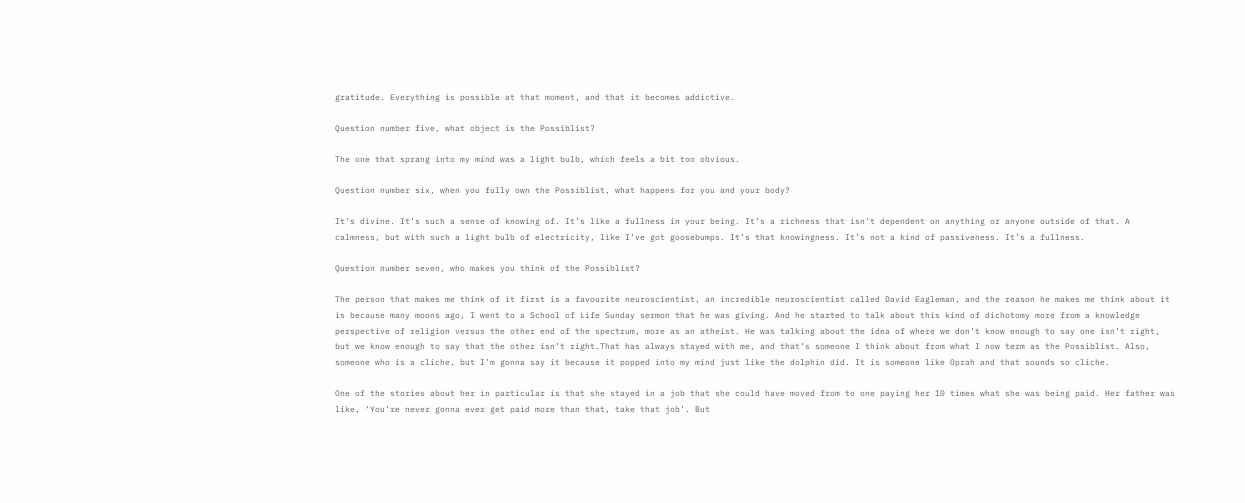gratitude. Everything is possible at that moment, and that it becomes addictive.

Question number five, what object is the Possiblist?

The one that sprang into my mind was a light bulb, which feels a bit too obvious.

Question number six, when you fully own the Possiblist, what happens for you and your body?

It’s divine. It’s such a sense of knowing of. It’s like a fullness in your being. It’s a richness that isn’t dependent on anything or anyone outside of that. A calmness, but with such a light bulb of electricity, like I’ve got goosebumps. It’s that knowingness. It’s not a kind of passiveness. It’s a fullness.

Question number seven, who makes you think of the Possiblist?

The person that makes me think of it first is a favourite neuroscientist, an incredible neuroscientist called David Eagleman, and the reason he makes me think about it is because many moons ago, I went to a School of Life Sunday sermon that he was giving. And he started to talk about this kind of dichotomy more from a knowledge perspective of religion versus the other end of the spectrum, more as an atheist. He was talking about the idea of where we don’t know enough to say one isn’t right, but we know enough to say that the other isn’t right.That has always stayed with me, and that’s someone I think about from what I now term as the Possiblist. Also, someone who is a cliche, but I’m gonna say it because it popped into my mind just like the dolphin did. It is someone like Oprah and that sounds so cliche.

One of the stories about her in particular is that she stayed in a job that she could have moved from to one paying her 10 times what she was being paid. Her father was like, ‘You’re never gonna ever get paid more than that, take that job’. But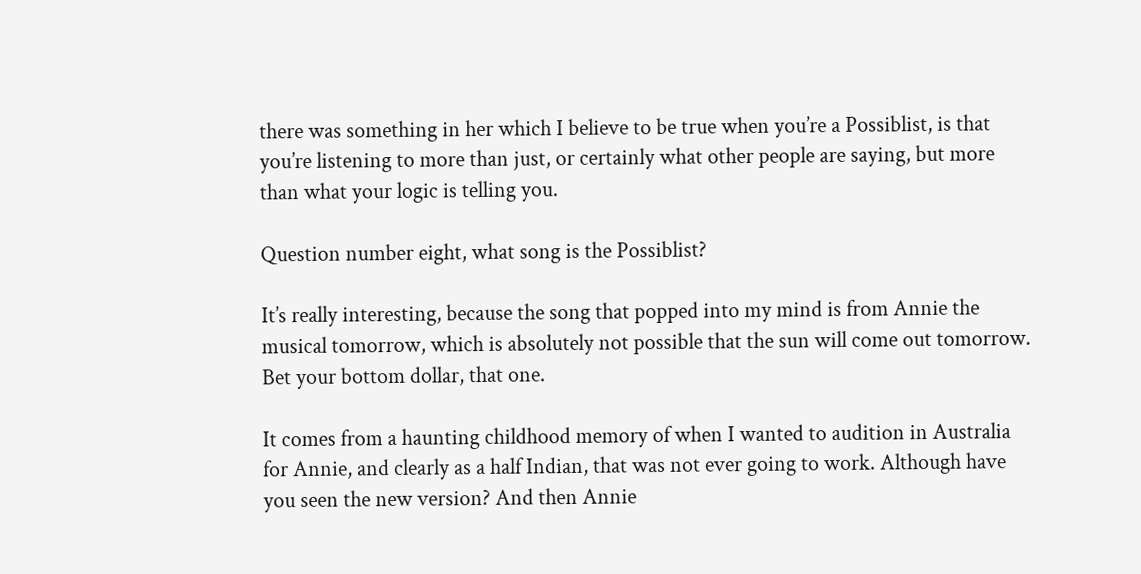there was something in her which I believe to be true when you’re a Possiblist, is that you’re listening to more than just, or certainly what other people are saying, but more than what your logic is telling you.

Question number eight, what song is the Possiblist?

It’s really interesting, because the song that popped into my mind is from Annie the musical tomorrow, which is absolutely not possible that the sun will come out tomorrow. Bet your bottom dollar, that one.

It comes from a haunting childhood memory of when I wanted to audition in Australia for Annie, and clearly as a half Indian, that was not ever going to work. Although have you seen the new version? And then Annie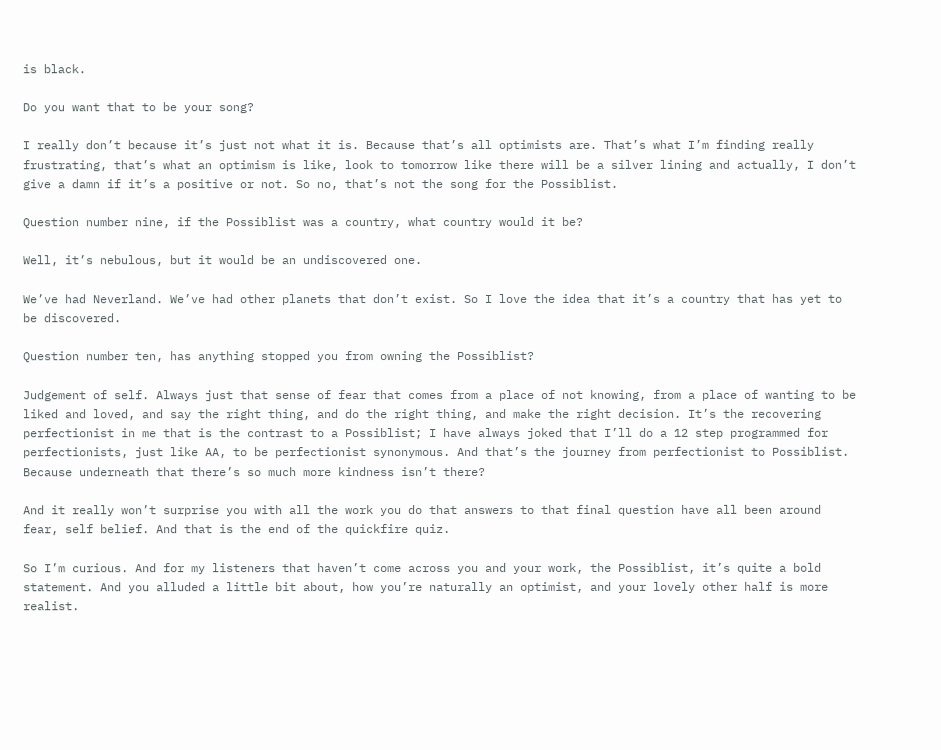is black.

Do you want that to be your song?

I really don’t because it’s just not what it is. Because that’s all optimists are. That’s what I’m finding really frustrating, that’s what an optimism is like, look to tomorrow like there will be a silver lining and actually, I don’t give a damn if it’s a positive or not. So no, that’s not the song for the Possiblist.

Question number nine, if the Possiblist was a country, what country would it be?

Well, it’s nebulous, but it would be an undiscovered one.

We’ve had Neverland. We’ve had other planets that don’t exist. So I love the idea that it’s a country that has yet to be discovered.

Question number ten, has anything stopped you from owning the Possiblist?

Judgement of self. Always just that sense of fear that comes from a place of not knowing, from a place of wanting to be liked and loved, and say the right thing, and do the right thing, and make the right decision. It’s the recovering perfectionist in me that is the contrast to a Possiblist; I have always joked that I’ll do a 12 step programmed for perfectionists, just like AA, to be perfectionist synonymous. And that’s the journey from perfectionist to Possiblist. Because underneath that there’s so much more kindness isn’t there?

And it really won’t surprise you with all the work you do that answers to that final question have all been around fear, self belief. And that is the end of the quickfire quiz.

So I’m curious. And for my listeners that haven’t come across you and your work, the Possiblist, it’s quite a bold statement. And you alluded a little bit about, how you’re naturally an optimist, and your lovely other half is more realist.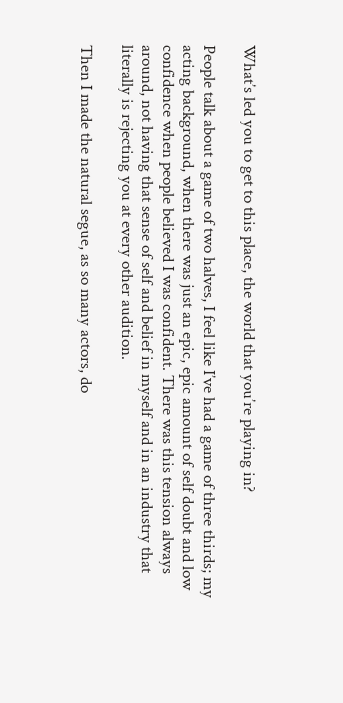What’s led you to get to this place, the world that you’re playing in?

People talk about a game of two halves, I feel like I’ve had a game of three thirds; my acting background, when there was just an epic, epic amount of self doubt and low confidence when people believed I was confident. There was this tension always around, not having that sense of self and belief in myself and in an industry that literally is rejecting you at every other audition.

Then I made the natural segue, as so many actors, do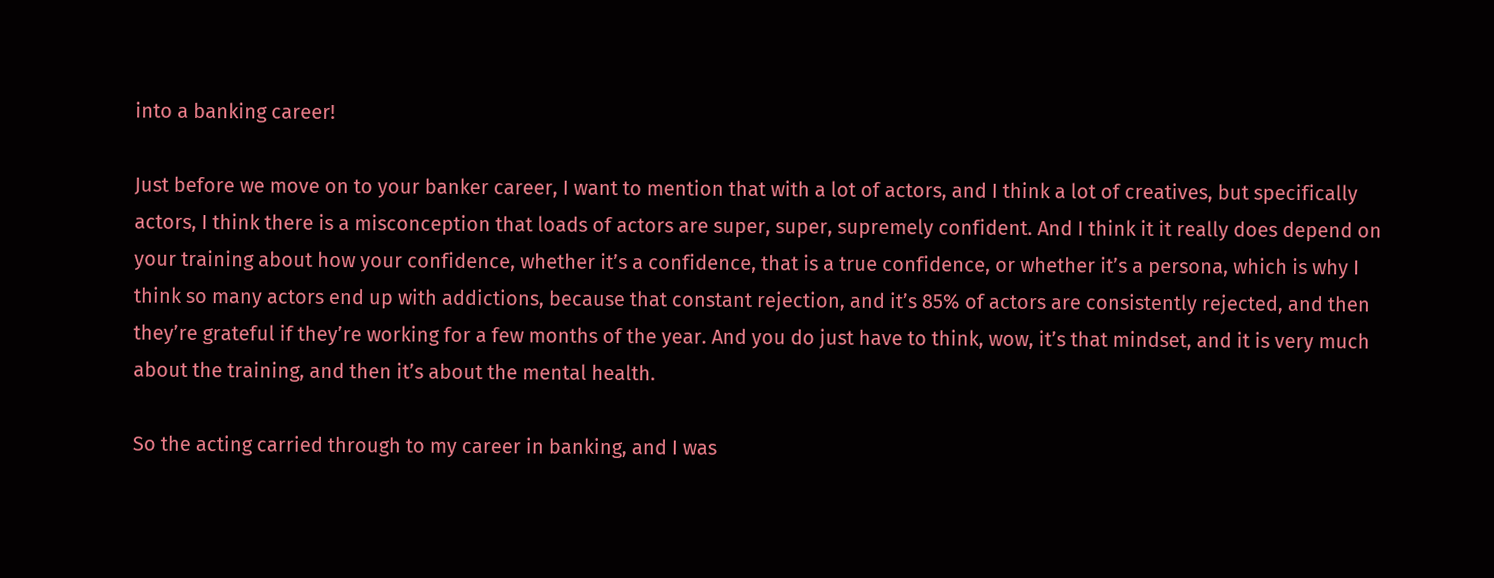into a banking career!

Just before we move on to your banker career, I want to mention that with a lot of actors, and I think a lot of creatives, but specifically actors, I think there is a misconception that loads of actors are super, super, supremely confident. And I think it it really does depend on your training about how your confidence, whether it’s a confidence, that is a true confidence, or whether it’s a persona, which is why I think so many actors end up with addictions, because that constant rejection, and it’s 85% of actors are consistently rejected, and then they’re grateful if they’re working for a few months of the year. And you do just have to think, wow, it’s that mindset, and it is very much about the training, and then it’s about the mental health.

So the acting carried through to my career in banking, and I was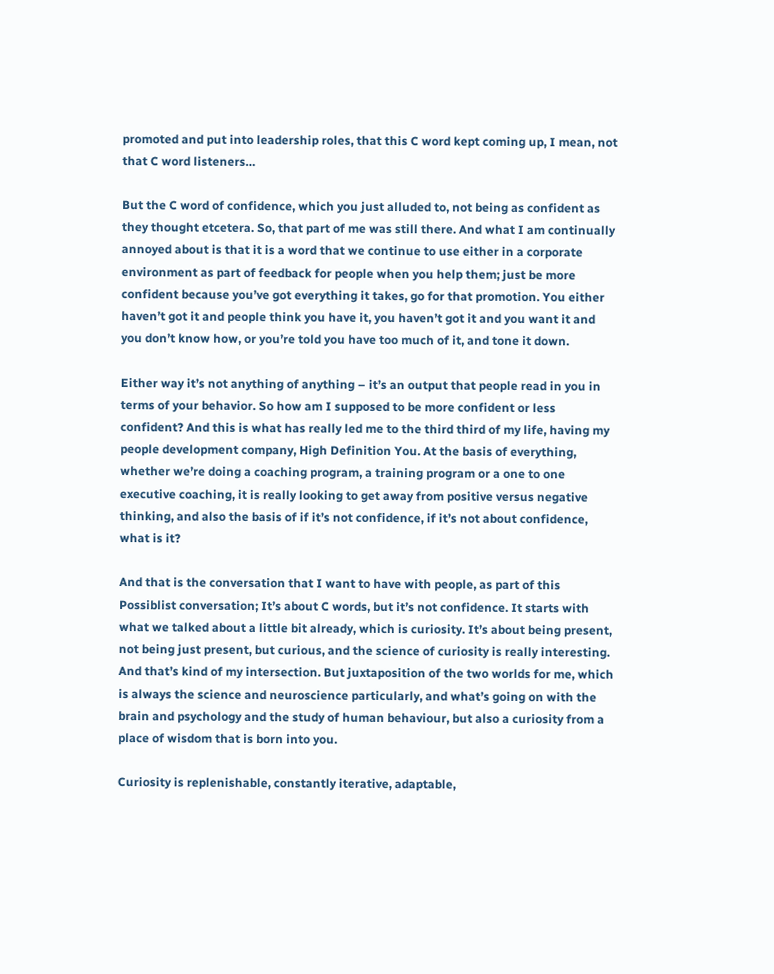promoted and put into leadership roles, that this C word kept coming up, I mean, not that C word listeners…

But the C word of confidence, which you just alluded to, not being as confident as they thought etcetera. So, that part of me was still there. And what I am continually annoyed about is that it is a word that we continue to use either in a corporate environment as part of feedback for people when you help them; just be more confident because you’ve got everything it takes, go for that promotion. You either haven’t got it and people think you have it, you haven’t got it and you want it and you don’t know how, or you’re told you have too much of it, and tone it down.

Either way it’s not anything of anything – it’s an output that people read in you in terms of your behavior. So how am I supposed to be more confident or less confident? And this is what has really led me to the third third of my life, having my people development company, High Definition You. At the basis of everything, whether we’re doing a coaching program, a training program or a one to one executive coaching, it is really looking to get away from positive versus negative thinking, and also the basis of if it’s not confidence, if it’s not about confidence, what is it?

And that is the conversation that I want to have with people, as part of this Possiblist conversation; It’s about C words, but it’s not confidence. It starts with what we talked about a little bit already, which is curiosity. It’s about being present, not being just present, but curious, and the science of curiosity is really interesting. And that’s kind of my intersection. But juxtaposition of the two worlds for me, which is always the science and neuroscience particularly, and what’s going on with the brain and psychology and the study of human behaviour, but also a curiosity from a place of wisdom that is born into you.

Curiosity is replenishable, constantly iterative, adaptable,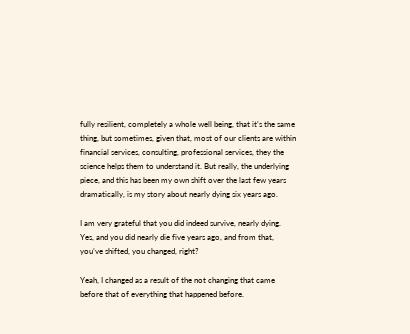fully resilient, completely a whole well being, that it’s the same thing, but sometimes, given that, most of our clients are within financial services, consulting, professional services, they the science helps them to understand it. But really, the underlying piece, and this has been my own shift over the last few years dramatically, is my story about nearly dying six years ago.

I am very grateful that you did indeed survive, nearly dying. Yes, and you did nearly die five years ago, and from that, you’ve shifted, you changed, right?

Yeah, I changed as a result of the not changing that came before that of everything that happened before.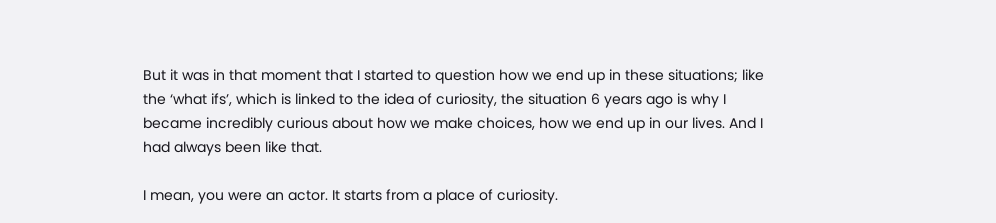But it was in that moment that I started to question how we end up in these situations; like the ‘what ifs’, which is linked to the idea of curiosity, the situation 6 years ago is why I became incredibly curious about how we make choices, how we end up in our lives. And I had always been like that.

I mean, you were an actor. It starts from a place of curiosity.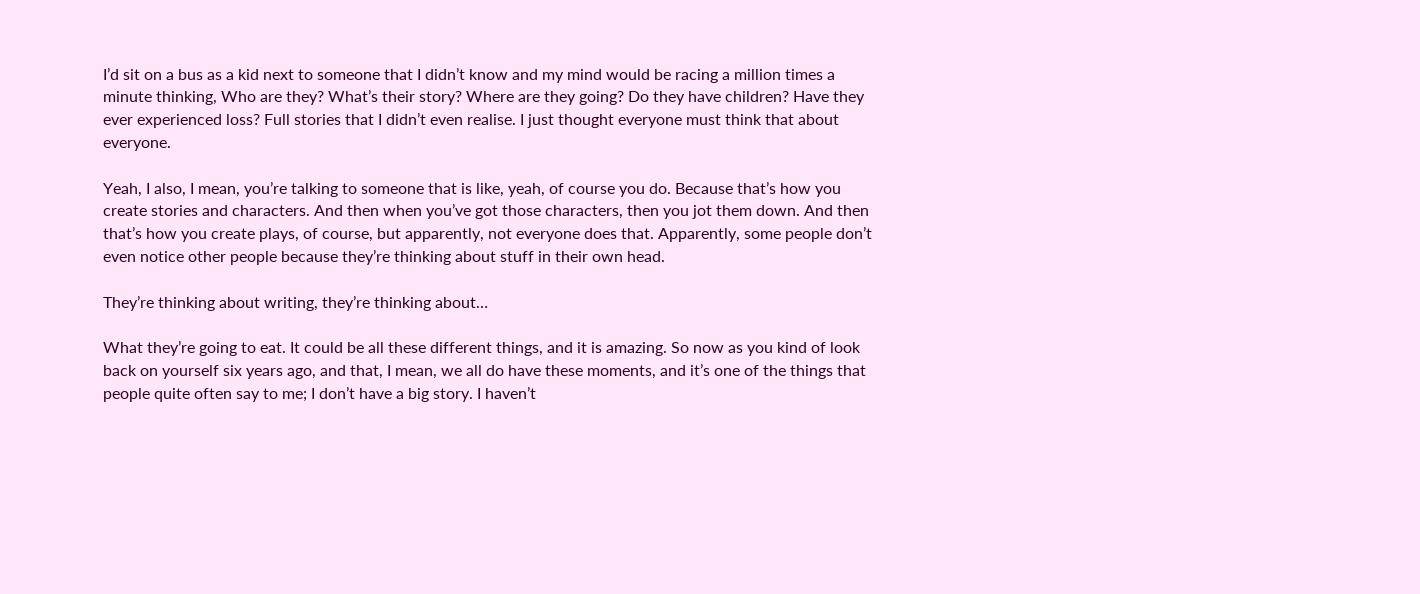I’d sit on a bus as a kid next to someone that I didn’t know and my mind would be racing a million times a minute thinking, Who are they? What’s their story? Where are they going? Do they have children? Have they ever experienced loss? Full stories that I didn’t even realise. I just thought everyone must think that about everyone.

Yeah, I also, I mean, you’re talking to someone that is like, yeah, of course you do. Because that’s how you create stories and characters. And then when you’ve got those characters, then you jot them down. And then that’s how you create plays, of course, but apparently, not everyone does that. Apparently, some people don’t even notice other people because they’re thinking about stuff in their own head.

They’re thinking about writing, they’re thinking about…

What they’re going to eat. It could be all these different things, and it is amazing. So now as you kind of look back on yourself six years ago, and that, I mean, we all do have these moments, and it’s one of the things that people quite often say to me; I don’t have a big story. I haven’t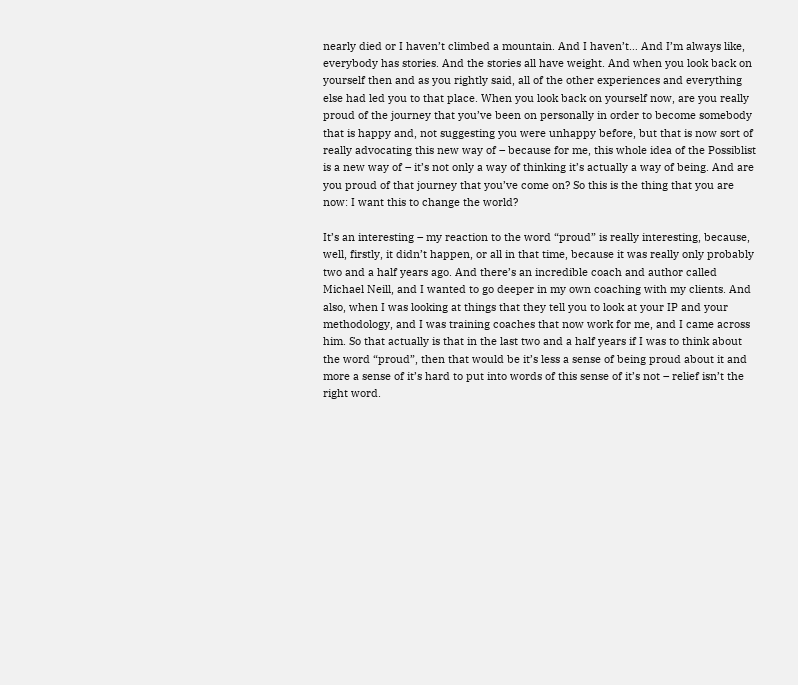nearly died or I haven’t climbed a mountain. And I haven’t… And I’m always like, everybody has stories. And the stories all have weight. And when you look back on yourself then and as you rightly said, all of the other experiences and everything else had led you to that place. When you look back on yourself now, are you really proud of the journey that you’ve been on personally in order to become somebody that is happy and, not suggesting you were unhappy before, but that is now sort of really advocating this new way of – because for me, this whole idea of the Possiblist is a new way of – it’s not only a way of thinking it’s actually a way of being. And are you proud of that journey that you’ve come on? So this is the thing that you are now: I want this to change the world?

It’s an interesting – my reaction to the word “proud” is really interesting, because, well, firstly, it didn’t happen, or all in that time, because it was really only probably two and a half years ago. And there’s an incredible coach and author called Michael Neill, and I wanted to go deeper in my own coaching with my clients. And also, when I was looking at things that they tell you to look at your IP and your methodology, and I was training coaches that now work for me, and I came across him. So that actually is that in the last two and a half years if I was to think about the word “proud”, then that would be it’s less a sense of being proud about it and more a sense of it’s hard to put into words of this sense of it’s not – relief isn’t the right word.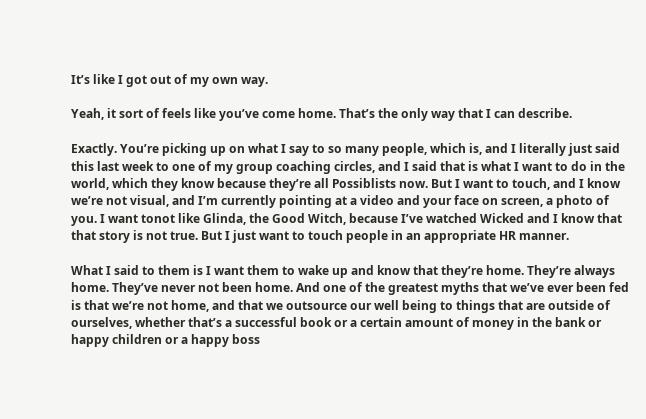It’s like I got out of my own way.

Yeah, it sort of feels like you’ve come home. That’s the only way that I can describe.

Exactly. You’re picking up on what I say to so many people, which is, and I literally just said this last week to one of my group coaching circles, and I said that is what I want to do in the world, which they know because they’re all Possiblists now. But I want to touch, and I know we’re not visual, and I’m currently pointing at a video and your face on screen, a photo of you. I want tonot like Glinda, the Good Witch, because I’ve watched Wicked and I know that that story is not true. But I just want to touch people in an appropriate HR manner.

What I said to them is I want them to wake up and know that they’re home. They’re always home. They’ve never not been home. And one of the greatest myths that we’ve ever been fed is that we’re not home, and that we outsource our well being to things that are outside of ourselves, whether that’s a successful book or a certain amount of money in the bank or happy children or a happy boss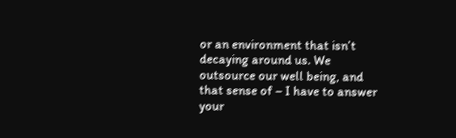or an environment that isn’t decaying around us. We outsource our well being, and that sense of – I have to answer your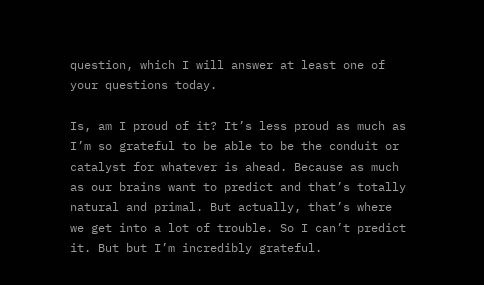question, which I will answer at least one of your questions today.

Is, am I proud of it? It’s less proud as much as I’m so grateful to be able to be the conduit or catalyst for whatever is ahead. Because as much as our brains want to predict and that’s totally natural and primal. But actually, that’s where we get into a lot of trouble. So I can’t predict it. But but I’m incredibly grateful.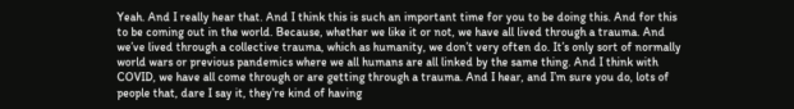Yeah. And I really hear that. And I think this is such an important time for you to be doing this. And for this to be coming out in the world. Because, whether we like it or not, we have all lived through a trauma. And we’ve lived through a collective trauma, which as humanity, we don’t very often do. It’s only sort of normally world wars or previous pandemics where we all humans are all linked by the same thing. And I think with COVID, we have all come through or are getting through a trauma. And I hear, and I’m sure you do, lots of people that, dare I say it, they’re kind of having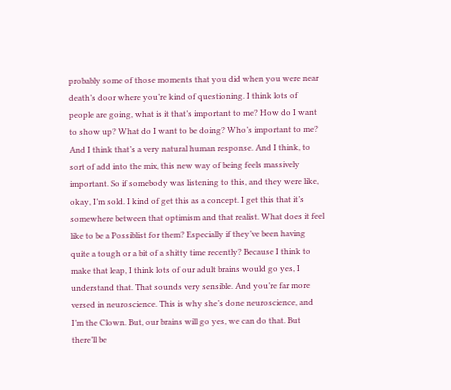probably some of those moments that you did when you were near death’s door where you’re kind of questioning. I think lots of people are going, what is it that’s important to me? How do I want to show up? What do I want to be doing? Who’s important to me? And I think that’s a very natural human response. And I think, to sort of add into the mix, this new way of being feels massively important. So if somebody was listening to this, and they were like, okay, I’m sold. I kind of get this as a concept. I get this that it’s somewhere between that optimism and that realist. What does it feel like to be a Possiblist for them? Especially if they’ve been having quite a tough or a bit of a shitty time recently? Because I think to make that leap, I think lots of our adult brains would go yes, I understand that. That sounds very sensible. And you’re far more versed in neuroscience. This is why she’s done neuroscience, and I’m the Clown. But, our brains will go yes, we can do that. But there’ll be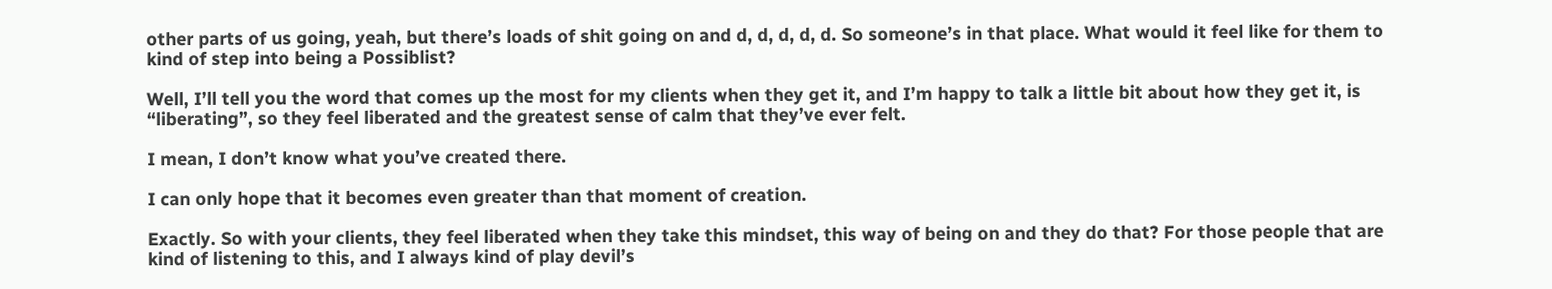other parts of us going, yeah, but there’s loads of shit going on and d, d, d, d, d. So someone’s in that place. What would it feel like for them to kind of step into being a Possiblist?

Well, I’ll tell you the word that comes up the most for my clients when they get it, and I’m happy to talk a little bit about how they get it, is “liberating”, so they feel liberated and the greatest sense of calm that they’ve ever felt.

I mean, I don’t know what you’ve created there.

I can only hope that it becomes even greater than that moment of creation.

Exactly. So with your clients, they feel liberated when they take this mindset, this way of being on and they do that? For those people that are kind of listening to this, and I always kind of play devil’s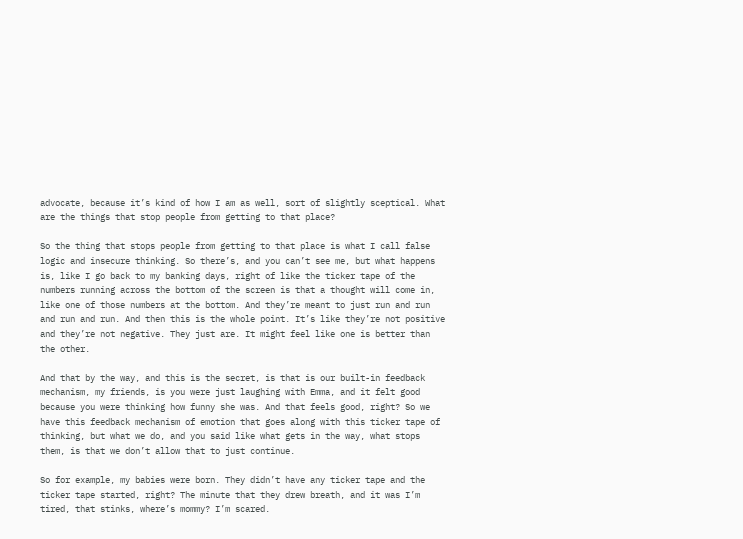advocate, because it’s kind of how I am as well, sort of slightly sceptical. What are the things that stop people from getting to that place?

So the thing that stops people from getting to that place is what I call false logic and insecure thinking. So there’s, and you can’t see me, but what happens is, like I go back to my banking days, right of like the ticker tape of the numbers running across the bottom of the screen is that a thought will come in, like one of those numbers at the bottom. And they’re meant to just run and run and run and run. And then this is the whole point. It’s like they’re not positive and they’re not negative. They just are. It might feel like one is better than the other.

And that by the way, and this is the secret, is that is our built-in feedback mechanism, my friends, is you were just laughing with Emma, and it felt good because you were thinking how funny she was. And that feels good, right? So we have this feedback mechanism of emotion that goes along with this ticker tape of thinking, but what we do, and you said like what gets in the way, what stops them, is that we don’t allow that to just continue.

So for example, my babies were born. They didn’t have any ticker tape and the ticker tape started, right? The minute that they drew breath, and it was I’m tired, that stinks, where’s mommy? I’m scared.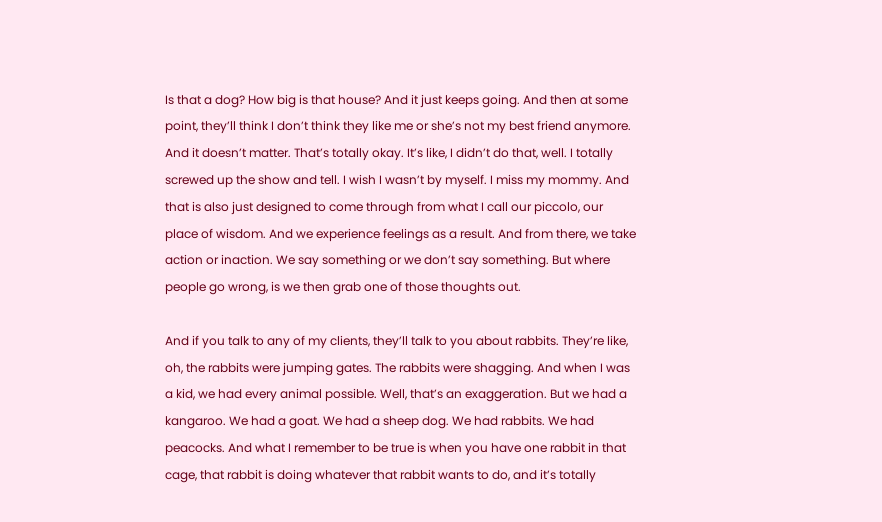Is that a dog? How big is that house? And it just keeps going. And then at some point, they’ll think I don’t think they like me or she’s not my best friend anymore. And it doesn’t matter. That’s totally okay. It’s like, I didn’t do that, well. I totally screwed up the show and tell. I wish I wasn’t by myself. I miss my mommy. And that is also just designed to come through from what I call our piccolo, our place of wisdom. And we experience feelings as a result. And from there, we take action or inaction. We say something or we don’t say something. But where people go wrong, is we then grab one of those thoughts out.

And if you talk to any of my clients, they’ll talk to you about rabbits. They’re like, oh, the rabbits were jumping gates. The rabbits were shagging. And when I was a kid, we had every animal possible. Well, that’s an exaggeration. But we had a kangaroo. We had a goat. We had a sheep dog. We had rabbits. We had peacocks. And what I remember to be true is when you have one rabbit in that cage, that rabbit is doing whatever that rabbit wants to do, and it’s totally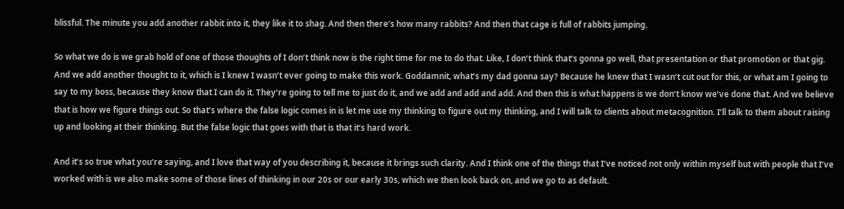blissful. The minute you add another rabbit into it, they like it to shag. And then there’s how many rabbits? And then that cage is full of rabbits jumping.

So what we do is we grab hold of one of those thoughts of I don’t think now is the right time for me to do that. Like, I don’t think that’s gonna go well, that presentation or that promotion or that gig. And we add another thought to it, which is I knew I wasn’t ever going to make this work. Goddamnit, what’s my dad gonna say? Because he knew that I wasn’t cut out for this, or what am I going to say to my boss, because they know that I can do it. They’re going to tell me to just do it, and we add and add and add. And then this is what happens is we don’t know we’ve done that. And we believe that is how we figure things out. So that’s where the false logic comes in is let me use my thinking to figure out my thinking, and I will talk to clients about metacognition. I’ll talk to them about raising up and looking at their thinking. But the false logic that goes with that is that it’s hard work.

And it’s so true what you’re saying, and I love that way of you describing it, because it brings such clarity. And I think one of the things that I’ve noticed not only within myself but with people that I’ve worked with is we also make some of those lines of thinking in our 20s or our early 30s, which we then look back on, and we go to as default.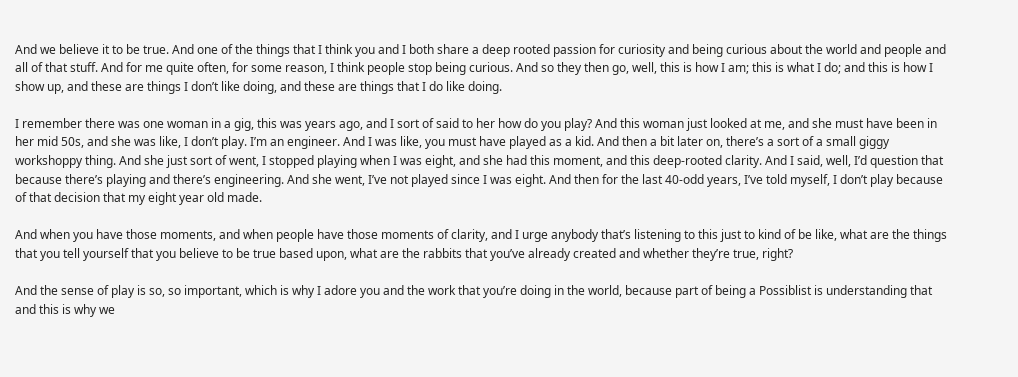And we believe it to be true. And one of the things that I think you and I both share a deep rooted passion for curiosity and being curious about the world and people and all of that stuff. And for me quite often, for some reason, I think people stop being curious. And so they then go, well, this is how I am; this is what I do; and this is how I show up, and these are things I don’t like doing, and these are things that I do like doing.

I remember there was one woman in a gig, this was years ago, and I sort of said to her how do you play? And this woman just looked at me, and she must have been in her mid 50s, and she was like, I don’t play. I’m an engineer. And I was like, you must have played as a kid. And then a bit later on, there’s a sort of a small giggy workshoppy thing. And she just sort of went, I stopped playing when I was eight, and she had this moment, and this deep-rooted clarity. And I said, well, I’d question that because there’s playing and there’s engineering. And she went, I’ve not played since I was eight. And then for the last 40-odd years, I’ve told myself, I don’t play because of that decision that my eight year old made.

And when you have those moments, and when people have those moments of clarity, and I urge anybody that’s listening to this just to kind of be like, what are the things that you tell yourself that you believe to be true based upon, what are the rabbits that you’ve already created and whether they’re true, right?

And the sense of play is so, so important, which is why I adore you and the work that you’re doing in the world, because part of being a Possiblist is understanding that and this is why we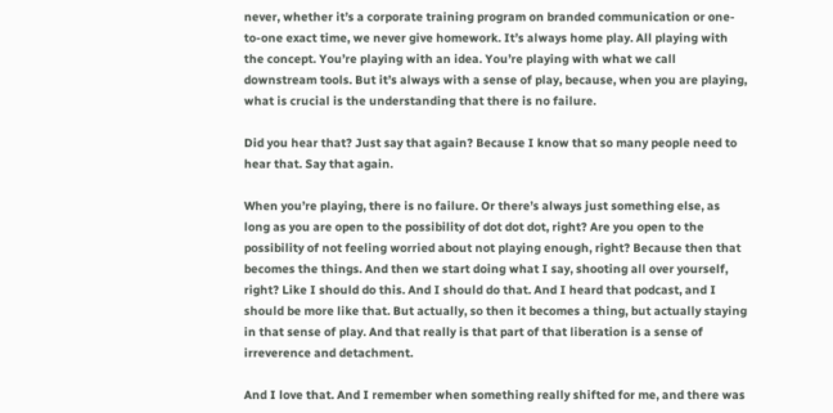never, whether it’s a corporate training program on branded communication or one-to-one exact time, we never give homework. It’s always home play. All playing with the concept. You’re playing with an idea. You’re playing with what we call downstream tools. But it’s always with a sense of play, because, when you are playing, what is crucial is the understanding that there is no failure.

Did you hear that? Just say that again? Because I know that so many people need to hear that. Say that again.

When you’re playing, there is no failure. Or there’s always just something else, as long as you are open to the possibility of dot dot dot, right? Are you open to the possibility of not feeling worried about not playing enough, right? Because then that becomes the things. And then we start doing what I say, shooting all over yourself, right? Like I should do this. And I should do that. And I heard that podcast, and I should be more like that. But actually, so then it becomes a thing, but actually staying in that sense of play. And that really is that part of that liberation is a sense of irreverence and detachment.

And I love that. And I remember when something really shifted for me, and there was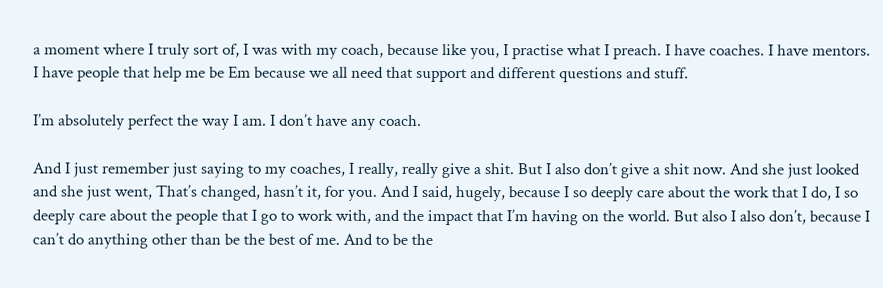a moment where I truly sort of, I was with my coach, because like you, I practise what I preach. I have coaches. I have mentors. I have people that help me be Em because we all need that support and different questions and stuff.

I’m absolutely perfect the way I am. I don’t have any coach.

And I just remember just saying to my coaches, I really, really give a shit. But I also don’t give a shit now. And she just looked and she just went, That’s changed, hasn’t it, for you. And I said, hugely, because I so deeply care about the work that I do, I so deeply care about the people that I go to work with, and the impact that I’m having on the world. But also I also don’t, because I can’t do anything other than be the best of me. And to be the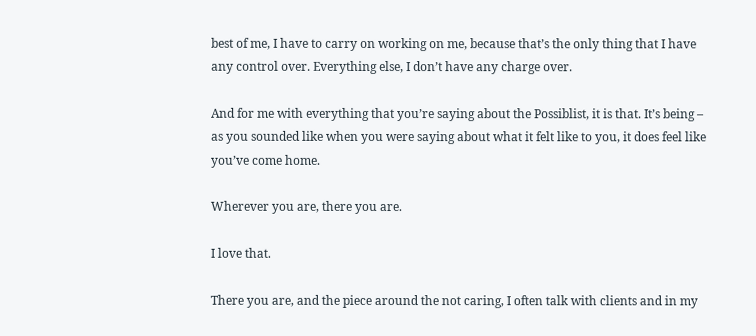best of me, I have to carry on working on me, because that’s the only thing that I have any control over. Everything else, I don’t have any charge over.

And for me with everything that you’re saying about the Possiblist, it is that. It’s being – as you sounded like when you were saying about what it felt like to you, it does feel like you’ve come home.

Wherever you are, there you are.

I love that.

There you are, and the piece around the not caring, I often talk with clients and in my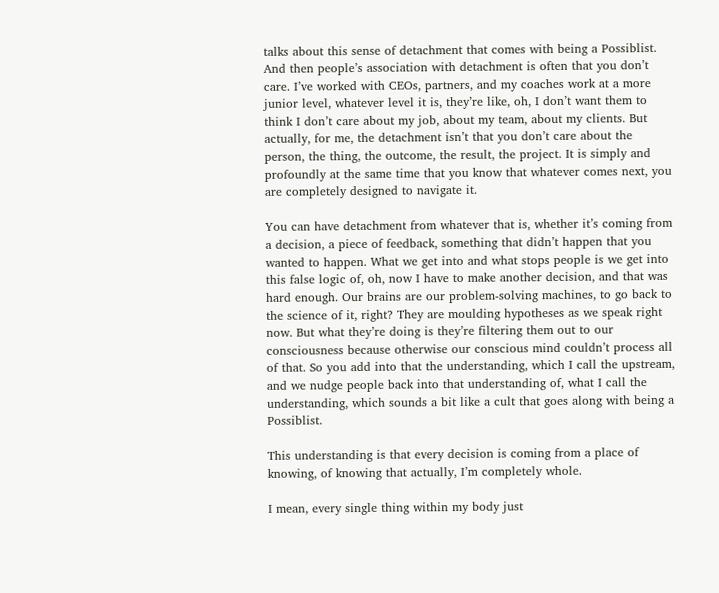talks about this sense of detachment that comes with being a Possiblist. And then people’s association with detachment is often that you don’t care. I’ve worked with CEOs, partners, and my coaches work at a more junior level, whatever level it is, they’re like, oh, I don’t want them to think I don’t care about my job, about my team, about my clients. But actually, for me, the detachment isn’t that you don’t care about the person, the thing, the outcome, the result, the project. It is simply and profoundly at the same time that you know that whatever comes next, you are completely designed to navigate it.

You can have detachment from whatever that is, whether it’s coming from a decision, a piece of feedback, something that didn’t happen that you wanted to happen. What we get into and what stops people is we get into this false logic of, oh, now I have to make another decision, and that was hard enough. Our brains are our problem-solving machines, to go back to the science of it, right? They are moulding hypotheses as we speak right now. But what they’re doing is they’re filtering them out to our consciousness because otherwise our conscious mind couldn’t process all of that. So you add into that the understanding, which I call the upstream, and we nudge people back into that understanding of, what I call the understanding, which sounds a bit like a cult that goes along with being a Possiblist.

This understanding is that every decision is coming from a place of knowing, of knowing that actually, I’m completely whole.

I mean, every single thing within my body just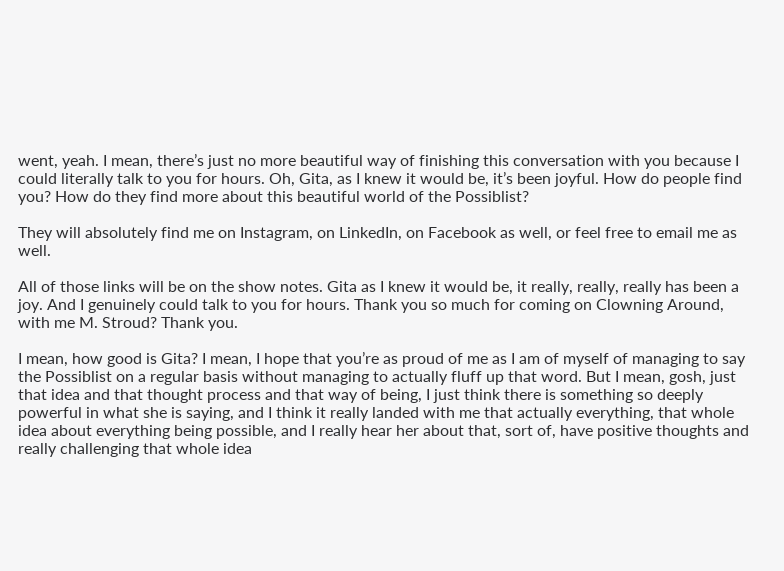went, yeah. I mean, there’s just no more beautiful way of finishing this conversation with you because I could literally talk to you for hours. Oh, Gita, as I knew it would be, it’s been joyful. How do people find you? How do they find more about this beautiful world of the Possiblist?

They will absolutely find me on Instagram, on LinkedIn, on Facebook as well, or feel free to email me as well.

All of those links will be on the show notes. Gita as I knew it would be, it really, really, really has been a joy. And I genuinely could talk to you for hours. Thank you so much for coming on Clowning Around, with me M. Stroud? Thank you.

I mean, how good is Gita? I mean, I hope that you’re as proud of me as I am of myself of managing to say the Possiblist on a regular basis without managing to actually fluff up that word. But I mean, gosh, just that idea and that thought process and that way of being, I just think there is something so deeply powerful in what she is saying, and I think it really landed with me that actually everything, that whole idea about everything being possible, and I really hear her about that, sort of, have positive thoughts and really challenging that whole idea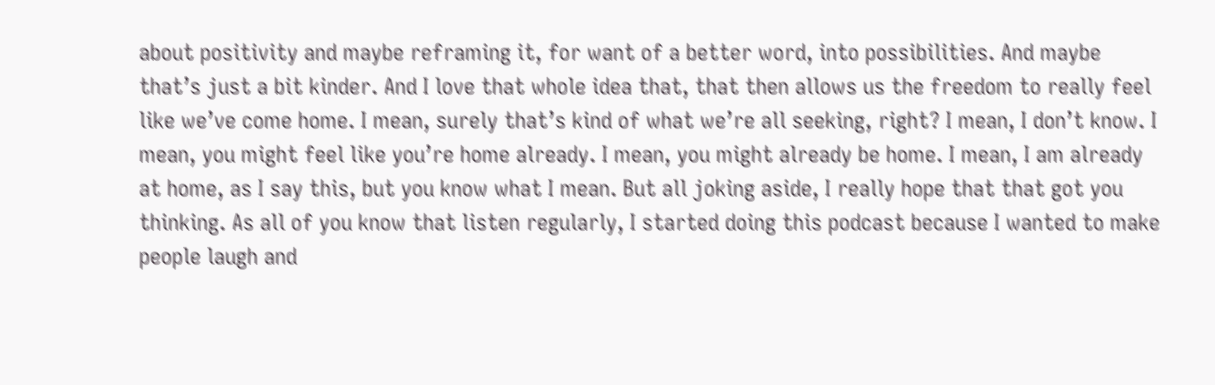about positivity and maybe reframing it, for want of a better word, into possibilities. And maybe that’s just a bit kinder. And I love that whole idea that, that then allows us the freedom to really feel like we’ve come home. I mean, surely that’s kind of what we’re all seeking, right? I mean, I don’t know. I mean, you might feel like you’re home already. I mean, you might already be home. I mean, I am already at home, as I say this, but you know what I mean. But all joking aside, I really hope that that got you thinking. As all of you know that listen regularly, I started doing this podcast because I wanted to make people laugh and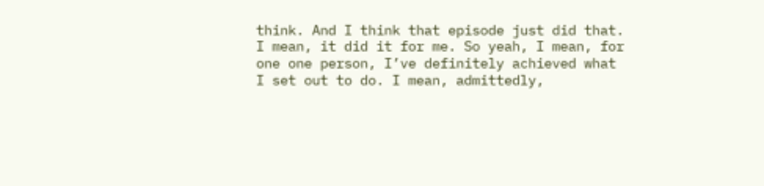think. And I think that episode just did that. I mean, it did it for me. So yeah, I mean, for one one person, I’ve definitely achieved what I set out to do. I mean, admittedly,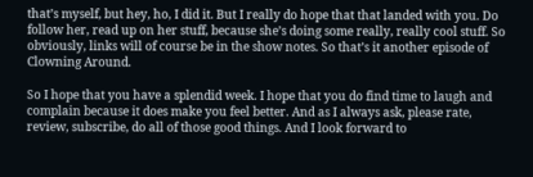that’s myself, but hey, ho, I did it. But I really do hope that that landed with you. Do follow her, read up on her stuff, because she’s doing some really, really cool stuff. So obviously, links will of course be in the show notes. So that’s it another episode of Clowning Around.

So I hope that you have a splendid week. I hope that you do find time to laugh and complain because it does make you feel better. And as I always ask, please rate, review, subscribe, do all of those good things. And I look forward to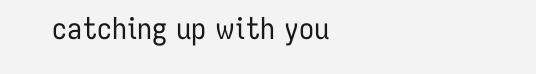catching up with you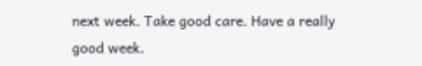next week. Take good care. Have a really good week.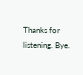Thanks for listening. Bye.